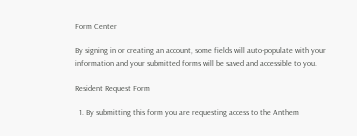Form Center

By signing in or creating an account, some fields will auto-populate with your information and your submitted forms will be saved and accessible to you.

Resident Request Form

  1. By submitting this form you are requesting access to the Anthem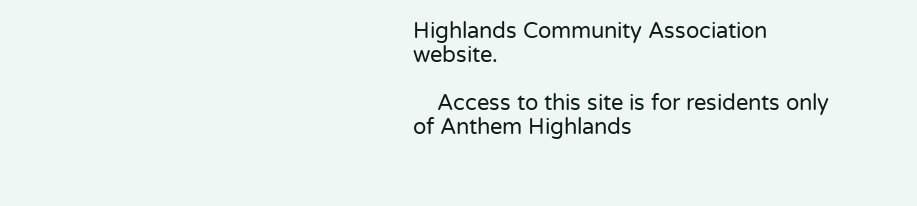Highlands Community Association website.

    Access to this site is for residents only of Anthem Highlands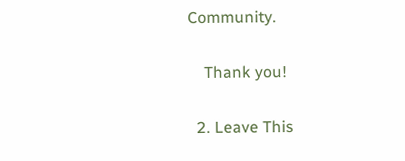Community.

    Thank you!

  2. Leave This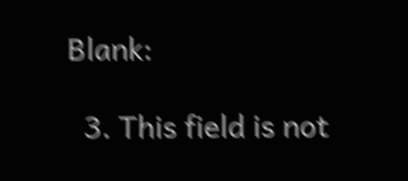Blank:

  3. This field is not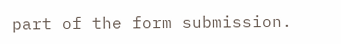part of the form submission.